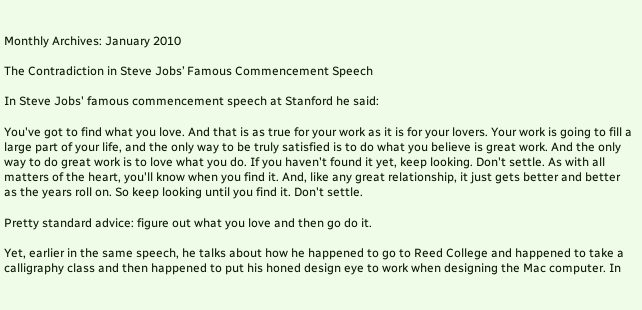Monthly Archives: January 2010

The Contradiction in Steve Jobs’ Famous Commencement Speech

In Steve Jobs' famous commencement speech at Stanford he said:

You've got to find what you love. And that is as true for your work as it is for your lovers. Your work is going to fill a large part of your life, and the only way to be truly satisfied is to do what you believe is great work. And the only way to do great work is to love what you do. If you haven't found it yet, keep looking. Don't settle. As with all matters of the heart, you'll know when you find it. And, like any great relationship, it just gets better and better as the years roll on. So keep looking until you find it. Don't settle.

Pretty standard advice: figure out what you love and then go do it.

Yet, earlier in the same speech, he talks about how he happened to go to Reed College and happened to take a calligraphy class and then happened to put his honed design eye to work when designing the Mac computer. In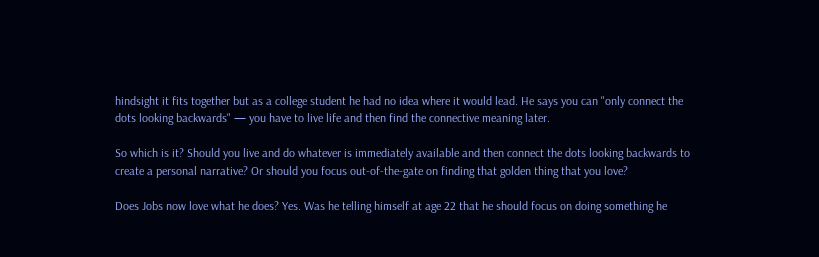hindsight it fits together but as a college student he had no idea where it would lead. He says you can "only connect the dots looking backwards" — you have to live life and then find the connective meaning later.

So which is it? Should you live and do whatever is immediately available and then connect the dots looking backwards to create a personal narrative? Or should you focus out-of-the-gate on finding that golden thing that you love?

Does Jobs now love what he does? Yes. Was he telling himself at age 22 that he should focus on doing something he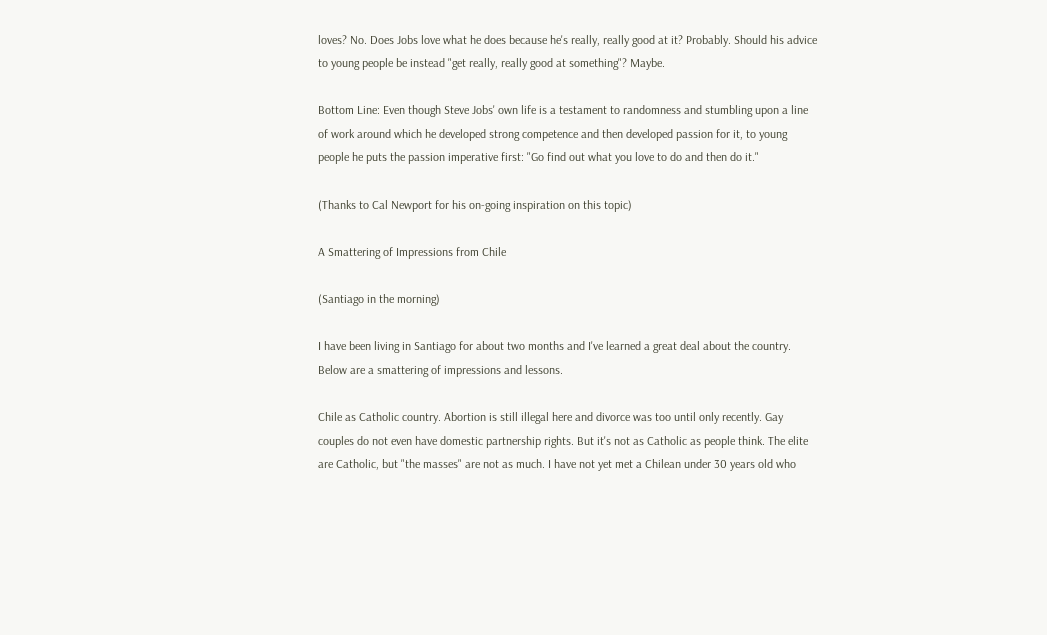loves? No. Does Jobs love what he does because he's really, really good at it? Probably. Should his advice to young people be instead "get really, really good at something"? Maybe.

Bottom Line: Even though Steve Jobs' own life is a testament to randomness and stumbling upon a line of work around which he developed strong competence and then developed passion for it, to young people he puts the passion imperative first: "Go find out what you love to do and then do it."

(Thanks to Cal Newport for his on-going inspiration on this topic)

A Smattering of Impressions from Chile

(Santiago in the morning)

I have been living in Santiago for about two months and I've learned a great deal about the country. Below are a smattering of impressions and lessons.

Chile as Catholic country. Abortion is still illegal here and divorce was too until only recently. Gay couples do not even have domestic partnership rights. But it's not as Catholic as people think. The elite are Catholic, but "the masses" are not as much. I have not yet met a Chilean under 30 years old who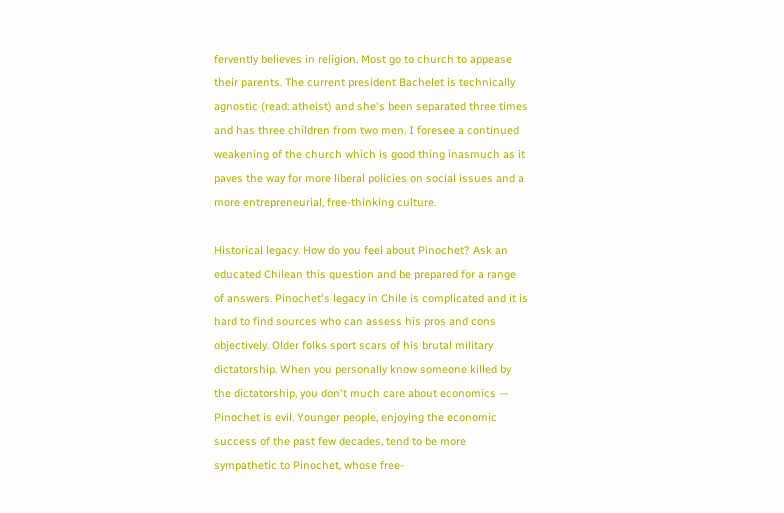fervently believes in religion. Most go to church to appease their parents. The current president Bachelet is technically agnostic (read: atheist) and she's been separated three times and has three children from two men. I foresee a continued weakening of the church which is good thing inasmuch as it paves the way for more liberal policies on social issues and a more entrepreneurial, free-thinking culture.

Historical legacy. How do you feel about Pinochet? Ask an educated Chilean this question and be prepared for a range of answers. Pinochet's legacy in Chile is complicated and it is hard to find sources who can assess his pros and cons objectively. Older folks sport scars of his brutal military dictatorship. When you personally know someone killed by the dictatorship, you don't much care about economics — Pinochet is evil. Younger people, enjoying the economic success of the past few decades, tend to be more sympathetic to Pinochet, whose free-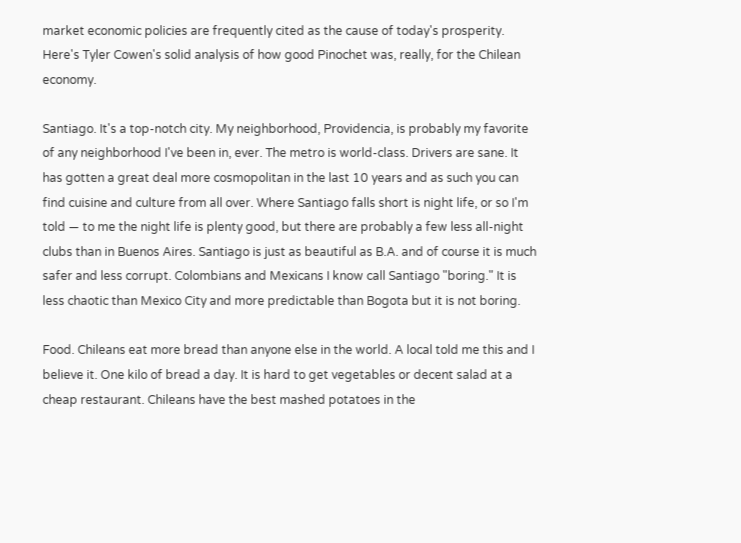market economic policies are frequently cited as the cause of today's prosperity. Here's Tyler Cowen's solid analysis of how good Pinochet was, really, for the Chilean economy.

Santiago. It's a top-notch city. My neighborhood, Providencia, is probably my favorite of any neighborhood I've been in, ever. The metro is world-class. Drivers are sane. It has gotten a great deal more cosmopolitan in the last 10 years and as such you can find cuisine and culture from all over. Where Santiago falls short is night life, or so I'm told — to me the night life is plenty good, but there are probably a few less all-night clubs than in Buenos Aires. Santiago is just as beautiful as B.A. and of course it is much safer and less corrupt. Colombians and Mexicans I know call Santiago "boring." It is less chaotic than Mexico City and more predictable than Bogota but it is not boring.

Food. Chileans eat more bread than anyone else in the world. A local told me this and I believe it. One kilo of bread a day. It is hard to get vegetables or decent salad at a cheap restaurant. Chileans have the best mashed potatoes in the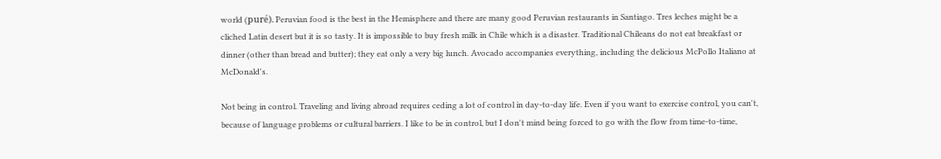world (puré). Peruvian food is the best in the Hemisphere and there are many good Peruvian restaurants in Santiago. Tres leches might be a cliched Latin desert but it is so tasty. It is impossible to buy fresh milk in Chile which is a disaster. Traditional Chileans do not eat breakfast or dinner (other than bread and butter); they eat only a very big lunch. Avocado accompanies everything, including the delicious McPollo Italiano at McDonald's.

Not being in control. Traveling and living abroad requires ceding a lot of control in day-to-day life. Even if you want to exercise control, you can't, because of language problems or cultural barriers. I like to be in control, but I don't mind being forced to go with the flow from time-to-time,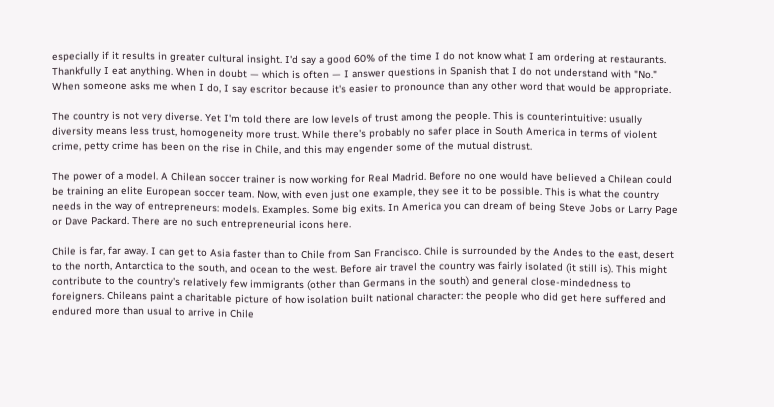especially if it results in greater cultural insight. I'd say a good 60% of the time I do not know what I am ordering at restaurants. Thankfully I eat anything. When in doubt — which is often — I answer questions in Spanish that I do not understand with "No." When someone asks me when I do, I say escritor because it's easier to pronounce than any other word that would be appropriate.

The country is not very diverse. Yet I'm told there are low levels of trust among the people. This is counterintuitive: usually diversity means less trust, homogeneity more trust. While there's probably no safer place in South America in terms of violent crime, petty crime has been on the rise in Chile, and this may engender some of the mutual distrust.

The power of a model. A Chilean soccer trainer is now working for Real Madrid. Before no one would have believed a Chilean could be training an elite European soccer team. Now, with even just one example, they see it to be possible. This is what the country needs in the way of entrepreneurs: models. Examples. Some big exits. In America you can dream of being Steve Jobs or Larry Page or Dave Packard. There are no such entrepreneurial icons here.

Chile is far, far away. I can get to Asia faster than to Chile from San Francisco. Chile is surrounded by the Andes to the east, desert to the north, Antarctica to the south, and ocean to the west. Before air travel the country was fairly isolated (it still is). This might contribute to the country's relatively few immigrants (other than Germans in the south) and general close-mindedness to foreigners. Chileans paint a charitable picture of how isolation built national character: the people who did get here suffered and endured more than usual to arrive in Chile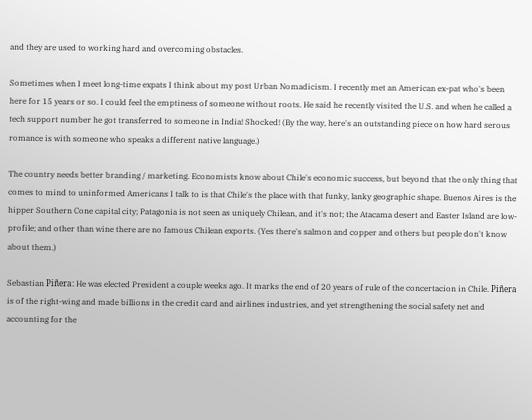and they are used to working hard and overcoming obstacles.

Sometimes when I meet long-time expats I think about my post Urban Nomadicism. I recently met an American ex-pat who's been here for 15 years or so. I could feel the emptiness of someone without roots. He said he recently visited the U.S. and when he called a tech support number he got transferred to someone in India! Shocked! (By the way, here's an outstanding piece on how hard serous romance is with someone who speaks a different native language.)

The country needs better branding / marketing. Economists know about Chile's economic success, but beyond that the only thing that comes to mind to uninformed Americans I talk to is that Chile's the place with that funky, lanky geographic shape. Buenos Aires is the hipper Southern Cone capital city; Patagonia is not seen as uniquely Chilean, and it's not; the Atacama desert and Easter Island are low-profile; and other than wine there are no famous Chilean exports. (Yes there's salmon and copper and others but people don't know about them.)

Sebastian Piñera: He was elected President a couple weeks ago. It marks the end of 20 years of rule of the concertacion in Chile. Piñera is of the right-wing and made billions in the credit card and airlines industries, and yet strengthening the social safety net and accounting for the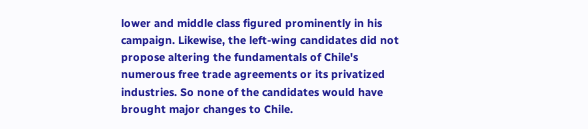lower and middle class figured prominently in his campaign. Likewise, the left-wing candidates did not propose altering the fundamentals of Chile's numerous free trade agreements or its privatized industries. So none of the candidates would have brought major changes to Chile.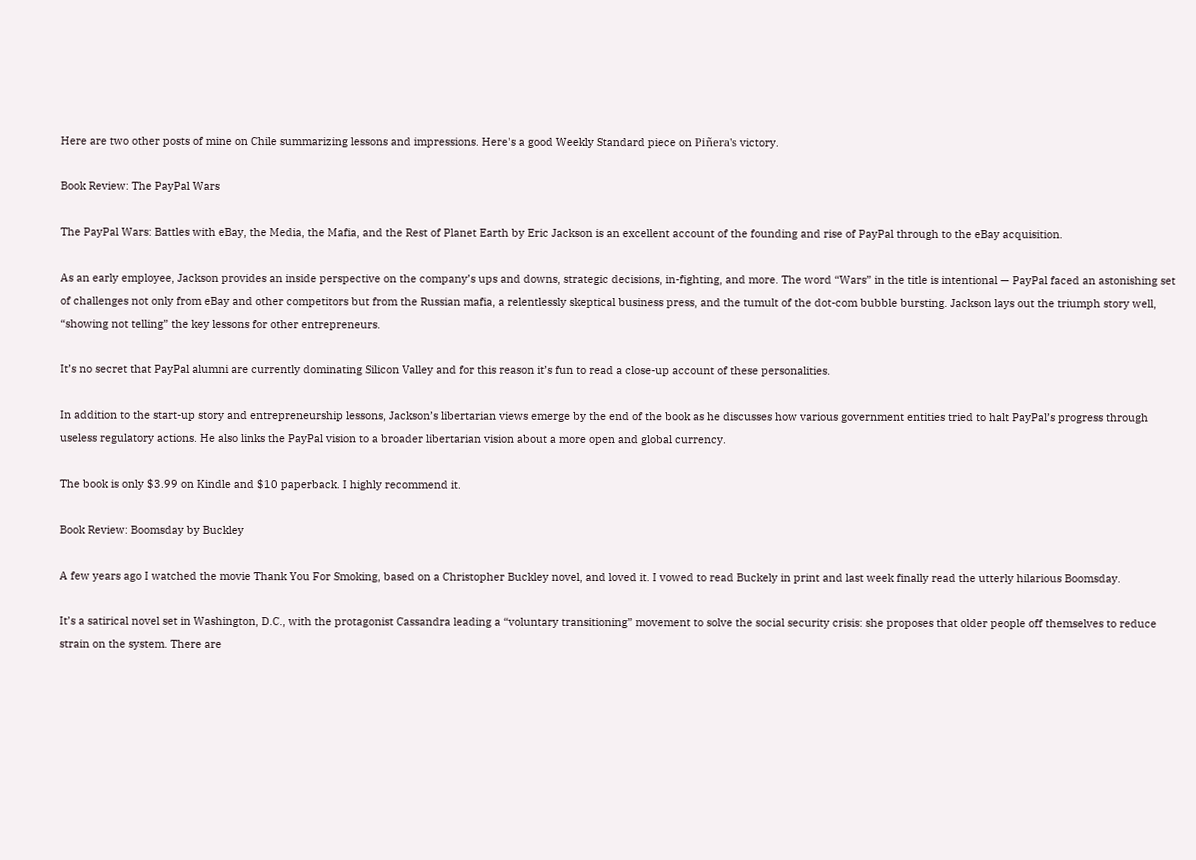Here are two other posts of mine on Chile summarizing lessons and impressions. Here's a good Weekly Standard piece on Piñera's victory.

Book Review: The PayPal Wars

The PayPal Wars: Battles with eBay, the Media, the Mafia, and the Rest of Planet Earth by Eric Jackson is an excellent account of the founding and rise of PayPal through to the eBay acquisition.

As an early employee, Jackson provides an inside perspective on the company’s ups and downs, strategic decisions, in-fighting, and more. The word “Wars” in the title is intentional — PayPal faced an astonishing set of challenges not only from eBay and other competitors but from the Russian mafia, a relentlessly skeptical business press, and the tumult of the dot-com bubble bursting. Jackson lays out the triumph story well, “showing not telling” the key lessons for other entrepreneurs.

It’s no secret that PayPal alumni are currently dominating Silicon Valley and for this reason it’s fun to read a close-up account of these personalities.

In addition to the start-up story and entrepreneurship lessons, Jackson’s libertarian views emerge by the end of the book as he discusses how various government entities tried to halt PayPal’s progress through useless regulatory actions. He also links the PayPal vision to a broader libertarian vision about a more open and global currency.

The book is only $3.99 on Kindle and $10 paperback. I highly recommend it.

Book Review: Boomsday by Buckley

A few years ago I watched the movie Thank You For Smoking, based on a Christopher Buckley novel, and loved it. I vowed to read Buckely in print and last week finally read the utterly hilarious Boomsday.

It’s a satirical novel set in Washington, D.C., with the protagonist Cassandra leading a “voluntary transitioning” movement to solve the social security crisis: she proposes that older people off themselves to reduce strain on the system. There are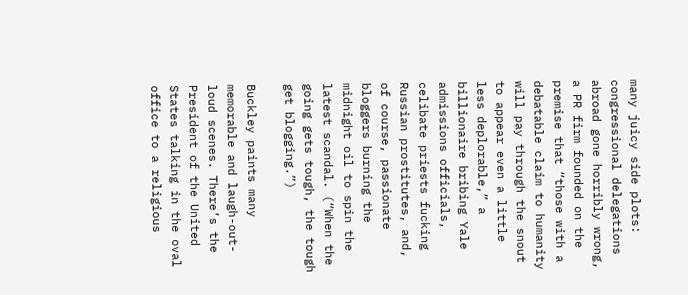many juicy side plots: congressional delegations abroad gone horribly wrong, a PR firm founded on the premise that “those with a debatable claim to humanity will pay through the snout to appear even a little less deplorable,” a billionaire bribing Yale admissions officials, celibate priests fucking Russian prostitutes, and, of course, passionate bloggers burning the midnight oil to spin the latest scandal. (“When the going gets tough, the tough get blogging.”)

Buckley paints many memorable and laugh-out-loud scenes. There’s the President of the United States talking in the oval office to a religious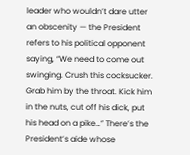leader who wouldn’t dare utter an obscenity — the President refers to his political opponent saying, “We need to come out swinging. Crush this cocksucker. Grab him by the throat. Kick him in the nuts, cut off his dick, put his head on a pike…” There’s the President’s aide whose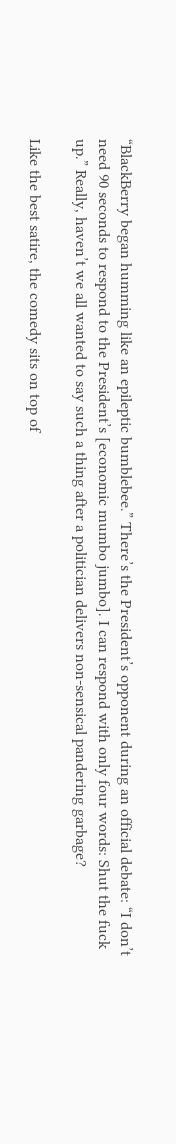“BlackBerry began humming like an epileptic bumblebee.” There’s the President’s opponent during an official debate: “I don’t need 90 seconds to respond to the President’s [economic mumbo jumbo]. I can respond with only four words: Shut the fuck up.” Really, haven’t we all wanted to say such a thing after a politician delivers non-sensical pandering garbage?

Like the best satire, the comedy sits on top of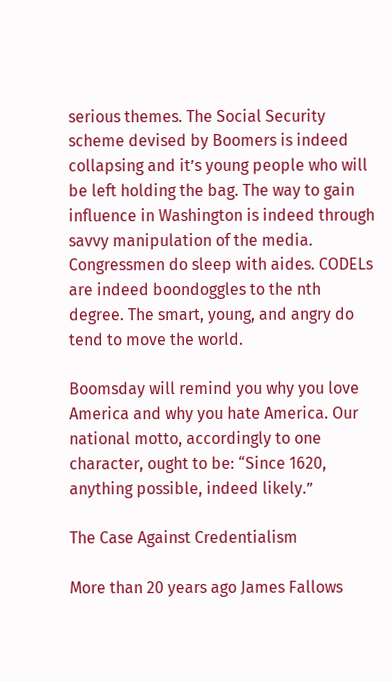serious themes. The Social Security scheme devised by Boomers is indeed collapsing and it’s young people who will be left holding the bag. The way to gain influence in Washington is indeed through savvy manipulation of the media. Congressmen do sleep with aides. CODELs are indeed boondoggles to the nth degree. The smart, young, and angry do tend to move the world.

Boomsday will remind you why you love America and why you hate America. Our national motto, accordingly to one character, ought to be: “Since 1620, anything possible, indeed likely.”

The Case Against Credentialism

More than 20 years ago James Fallows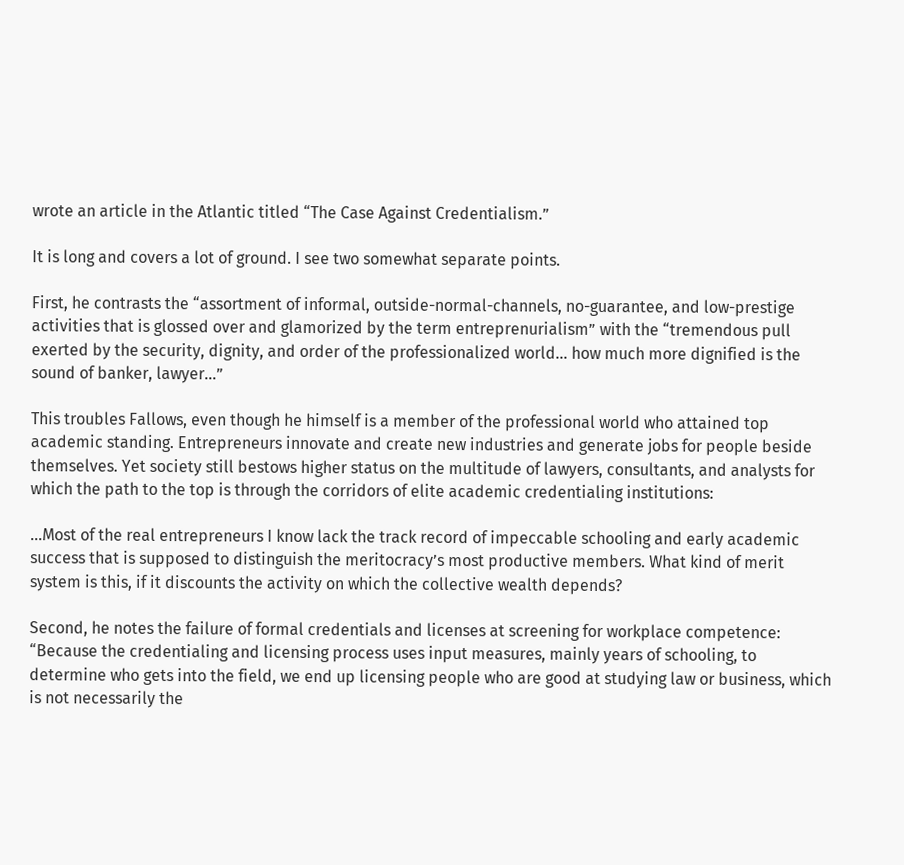wrote an article in the Atlantic titled “The Case Against Credentialism.”

It is long and covers a lot of ground. I see two somewhat separate points.

First, he contrasts the “assortment of informal, outside-normal-channels, no-guarantee, and low-prestige activities that is glossed over and glamorized by the term entreprenurialism” with the “tremendous pull exerted by the security, dignity, and order of the professionalized world… how much more dignified is the sound of banker, lawyer…”

This troubles Fallows, even though he himself is a member of the professional world who attained top academic standing. Entrepreneurs innovate and create new industries and generate jobs for people beside themselves. Yet society still bestows higher status on the multitude of lawyers, consultants, and analysts for which the path to the top is through the corridors of elite academic credentialing institutions:

…Most of the real entrepreneurs I know lack the track record of impeccable schooling and early academic success that is supposed to distinguish the meritocracy’s most productive members. What kind of merit system is this, if it discounts the activity on which the collective wealth depends?

Second, he notes the failure of formal credentials and licenses at screening for workplace competence: “Because the credentialing and licensing process uses input measures, mainly years of schooling, to determine who gets into the field, we end up licensing people who are good at studying law or business, which is not necessarily the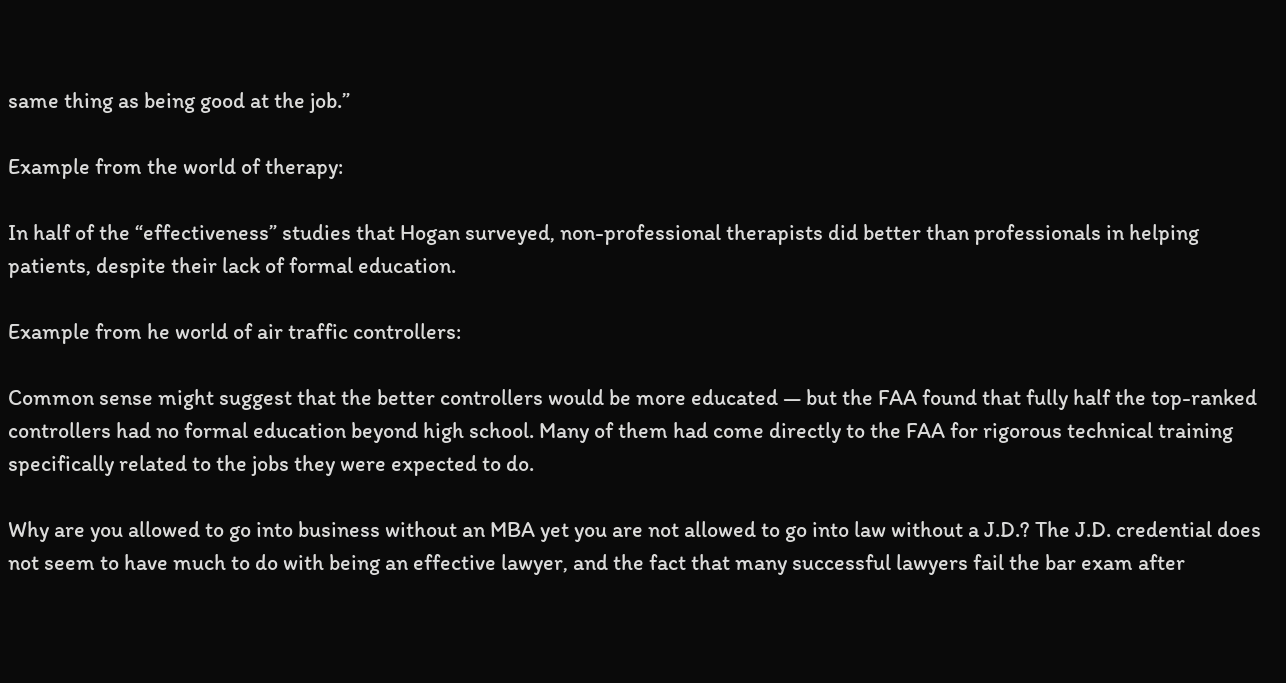same thing as being good at the job.”

Example from the world of therapy:

In half of the “effectiveness” studies that Hogan surveyed, non-professional therapists did better than professionals in helping patients, despite their lack of formal education.

Example from he world of air traffic controllers:

Common sense might suggest that the better controllers would be more educated — but the FAA found that fully half the top-ranked controllers had no formal education beyond high school. Many of them had come directly to the FAA for rigorous technical training specifically related to the jobs they were expected to do.

Why are you allowed to go into business without an MBA yet you are not allowed to go into law without a J.D.? The J.D. credential does not seem to have much to do with being an effective lawyer, and the fact that many successful lawyers fail the bar exam after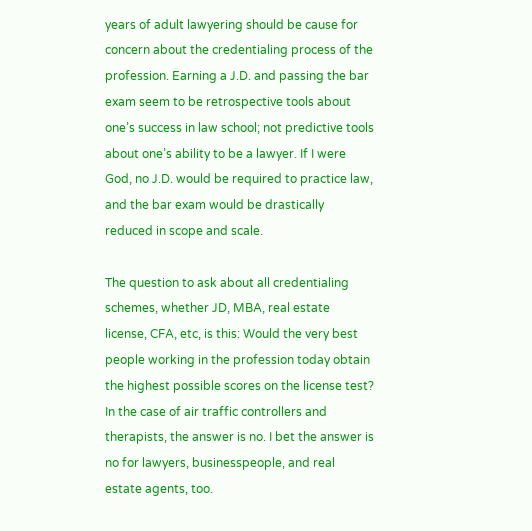years of adult lawyering should be cause for concern about the credentialing process of the profession. Earning a J.D. and passing the bar exam seem to be retrospective tools about one’s success in law school; not predictive tools about one’s ability to be a lawyer. If I were God, no J.D. would be required to practice law, and the bar exam would be drastically reduced in scope and scale.

The question to ask about all credentialing schemes, whether JD, MBA, real estate license, CFA, etc, is this: Would the very best people working in the profession today obtain the highest possible scores on the license test? In the case of air traffic controllers and therapists, the answer is no. I bet the answer is no for lawyers, businesspeople, and real estate agents, too.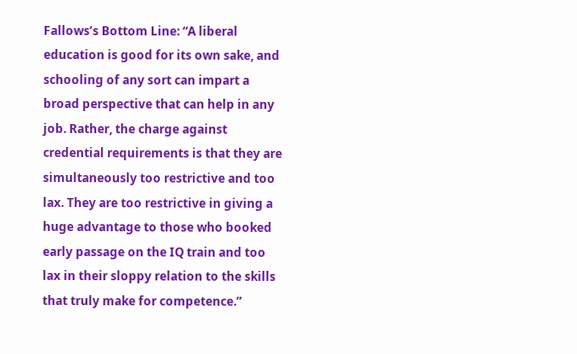Fallows’s Bottom Line: “A liberal education is good for its own sake, and schooling of any sort can impart a broad perspective that can help in any job. Rather, the charge against credential requirements is that they are simultaneously too restrictive and too lax. They are too restrictive in giving a huge advantage to those who booked early passage on the IQ train and too lax in their sloppy relation to the skills that truly make for competence.”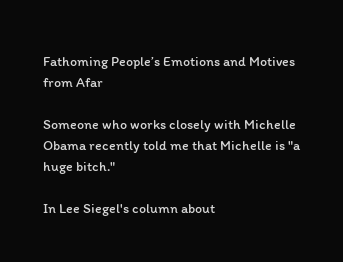Fathoming People’s Emotions and Motives from Afar

Someone who works closely with Michelle Obama recently told me that Michelle is "a huge bitch."

In Lee Siegel's column about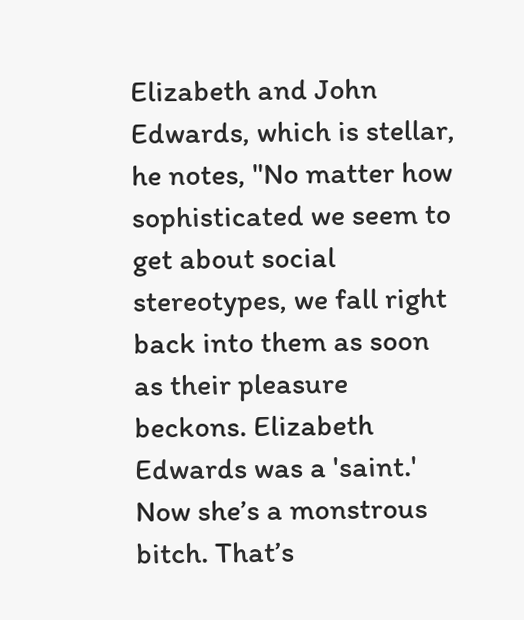Elizabeth and John Edwards, which is stellar, he notes, "No matter how sophisticated we seem to get about social stereotypes, we fall right back into them as soon as their pleasure beckons. Elizabeth Edwards was a 'saint.' Now she’s a monstrous bitch. That’s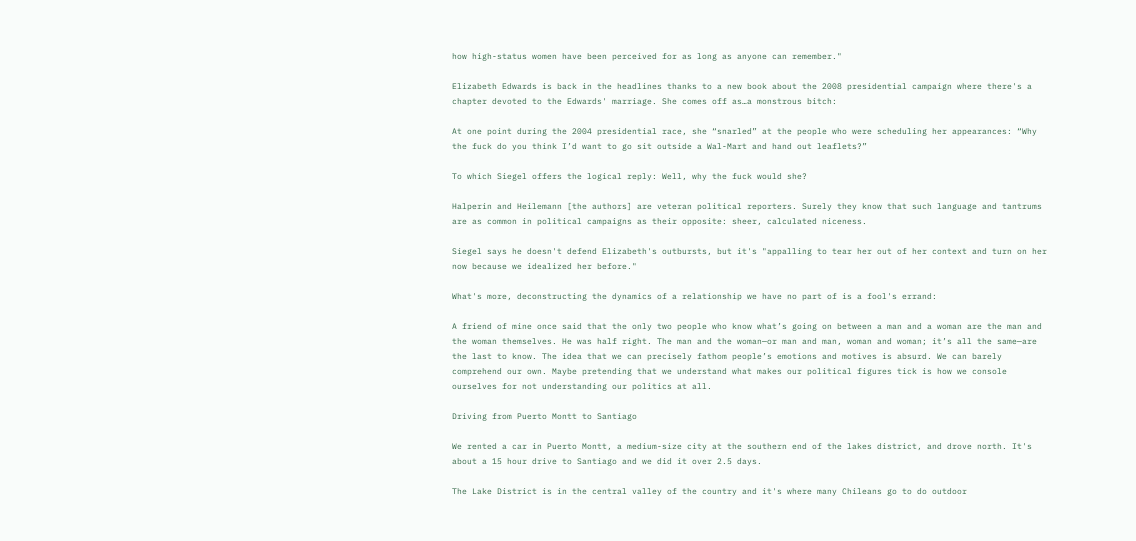how high-status women have been perceived for as long as anyone can remember."

Elizabeth Edwards is back in the headlines thanks to a new book about the 2008 presidential campaign where there's a chapter devoted to the Edwards' marriage. She comes off as…a monstrous bitch:

At one point during the 2004 presidential race, she “snarled” at the people who were scheduling her appearances: “Why the fuck do you think I’d want to go sit outside a Wal-Mart and hand out leaflets?”

To which Siegel offers the logical reply: Well, why the fuck would she?

Halperin and Heilemann [the authors] are veteran political reporters. Surely they know that such language and tantrums are as common in political campaigns as their opposite: sheer, calculated niceness.

Siegel says he doesn't defend Elizabeth's outbursts, but it's "appalling to tear her out of her context and turn on her now because we idealized her before."

What's more, deconstructing the dynamics of a relationship we have no part of is a fool's errand:

A friend of mine once said that the only two people who know what’s going on between a man and a woman are the man and the woman themselves. He was half right. The man and the woman—or man and man, woman and woman; it’s all the same—are the last to know. The idea that we can precisely fathom people’s emotions and motives is absurd. We can barely comprehend our own. Maybe pretending that we understand what makes our political figures tick is how we console ourselves for not understanding our politics at all.

Driving from Puerto Montt to Santiago

We rented a car in Puerto Montt, a medium-size city at the southern end of the lakes district, and drove north. It's about a 15 hour drive to Santiago and we did it over 2.5 days.

The Lake District is in the central valley of the country and it's where many Chileans go to do outdoor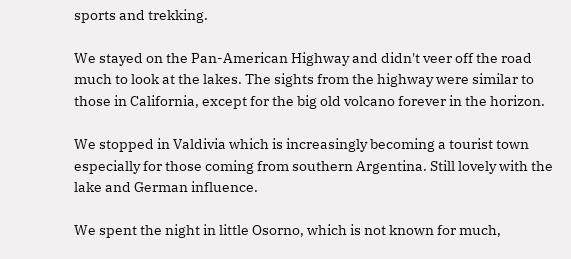sports and trekking.

We stayed on the Pan-American Highway and didn't veer off the road much to look at the lakes. The sights from the highway were similar to those in California, except for the big old volcano forever in the horizon.

We stopped in Valdivia which is increasingly becoming a tourist town especially for those coming from southern Argentina. Still lovely with the lake and German influence.

We spent the night in little Osorno, which is not known for much,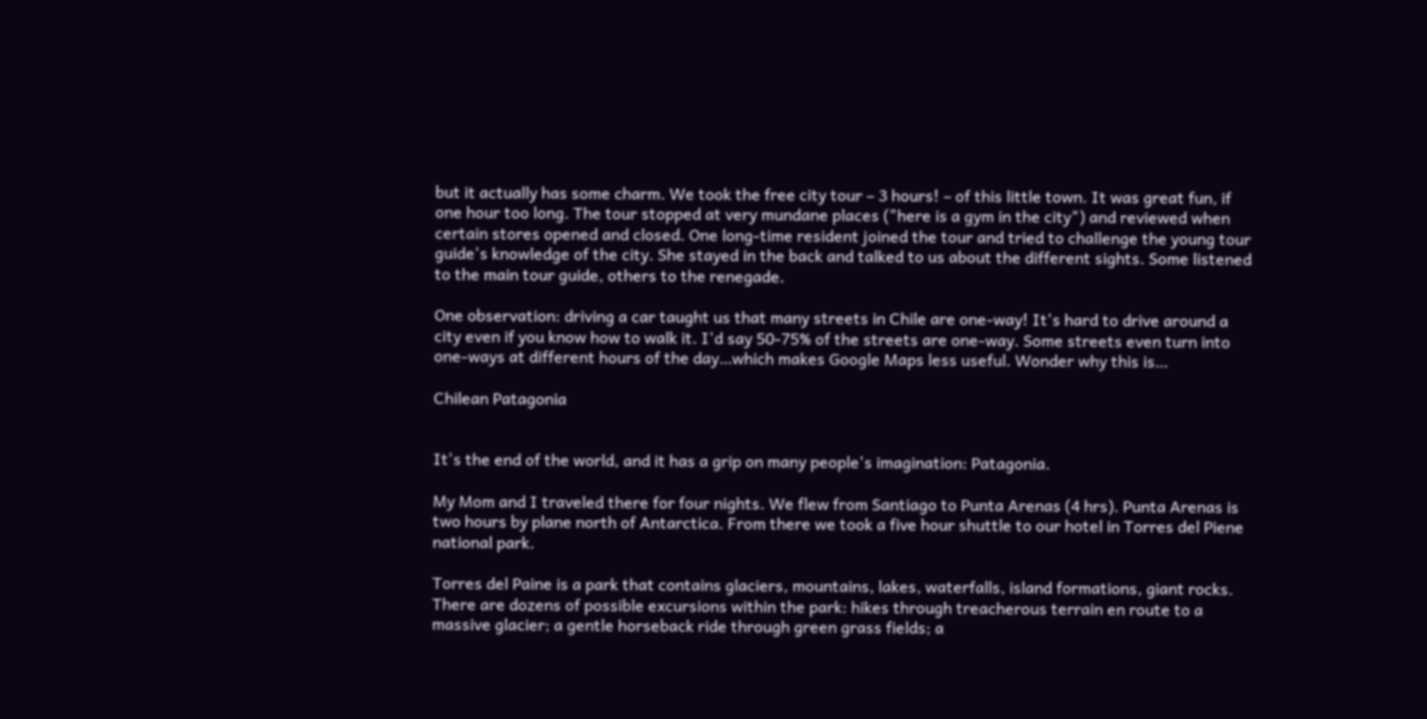but it actually has some charm. We took the free city tour – 3 hours! – of this little town. It was great fun, if one hour too long. The tour stopped at very mundane places ("here is a gym in the city") and reviewed when certain stores opened and closed. One long-time resident joined the tour and tried to challenge the young tour guide's knowledge of the city. She stayed in the back and talked to us about the different sights. Some listened to the main tour guide, others to the renegade.

One observation: driving a car taught us that many streets in Chile are one-way! It's hard to drive around a city even if you know how to walk it. I'd say 50-75% of the streets are one-way. Some streets even turn into one-ways at different hours of the day…which makes Google Maps less useful. Wonder why this is…

Chilean Patagonia


It's the end of the world, and it has a grip on many people's imagination: Patagonia.

My Mom and I traveled there for four nights. We flew from Santiago to Punta Arenas (4 hrs). Punta Arenas is two hours by plane north of Antarctica. From there we took a five hour shuttle to our hotel in Torres del Piene national park.

Torres del Paine is a park that contains glaciers, mountains, lakes, waterfalls, island formations, giant rocks. There are dozens of possible excursions within the park: hikes through treacherous terrain en route to a massive glacier; a gentle horseback ride through green grass fields; a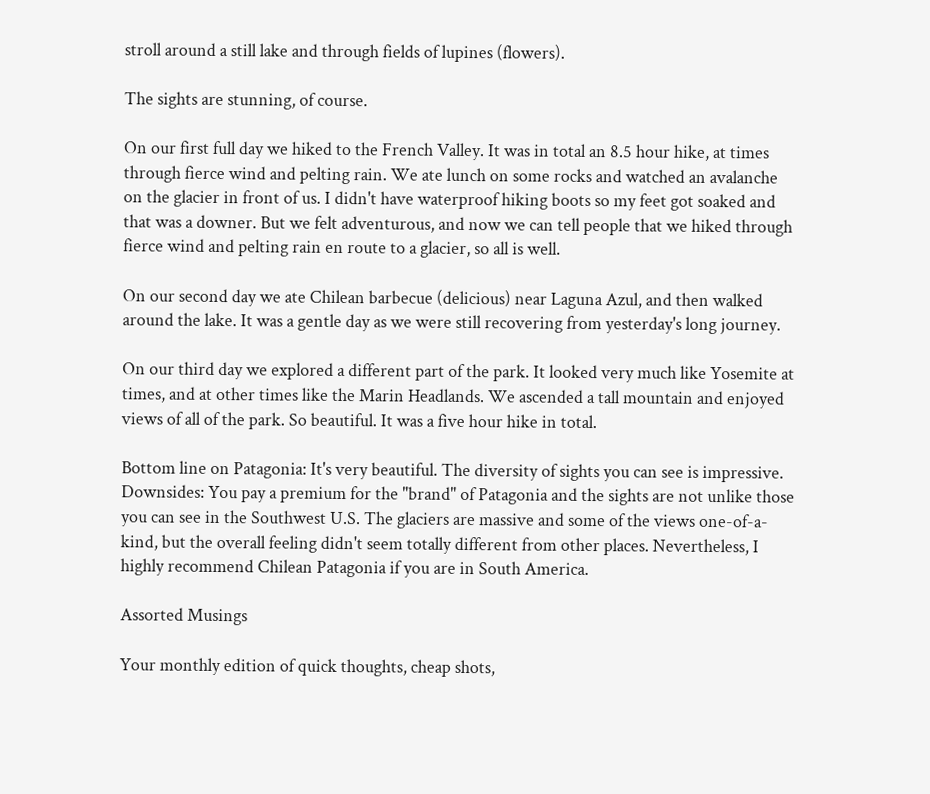stroll around a still lake and through fields of lupines (flowers).

The sights are stunning, of course.

On our first full day we hiked to the French Valley. It was in total an 8.5 hour hike, at times through fierce wind and pelting rain. We ate lunch on some rocks and watched an avalanche on the glacier in front of us. I didn't have waterproof hiking boots so my feet got soaked and that was a downer. But we felt adventurous, and now we can tell people that we hiked through fierce wind and pelting rain en route to a glacier, so all is well.

On our second day we ate Chilean barbecue (delicious) near Laguna Azul, and then walked around the lake. It was a gentle day as we were still recovering from yesterday's long journey.

On our third day we explored a different part of the park. It looked very much like Yosemite at times, and at other times like the Marin Headlands. We ascended a tall mountain and enjoyed views of all of the park. So beautiful. It was a five hour hike in total.

Bottom line on Patagonia: It's very beautiful. The diversity of sights you can see is impressive. Downsides: You pay a premium for the "brand" of Patagonia and the sights are not unlike those you can see in the Southwest U.S. The glaciers are massive and some of the views one-of-a-kind, but the overall feeling didn't seem totally different from other places. Nevertheless, I highly recommend Chilean Patagonia if you are in South America.

Assorted Musings

Your monthly edition of quick thoughts, cheap shots,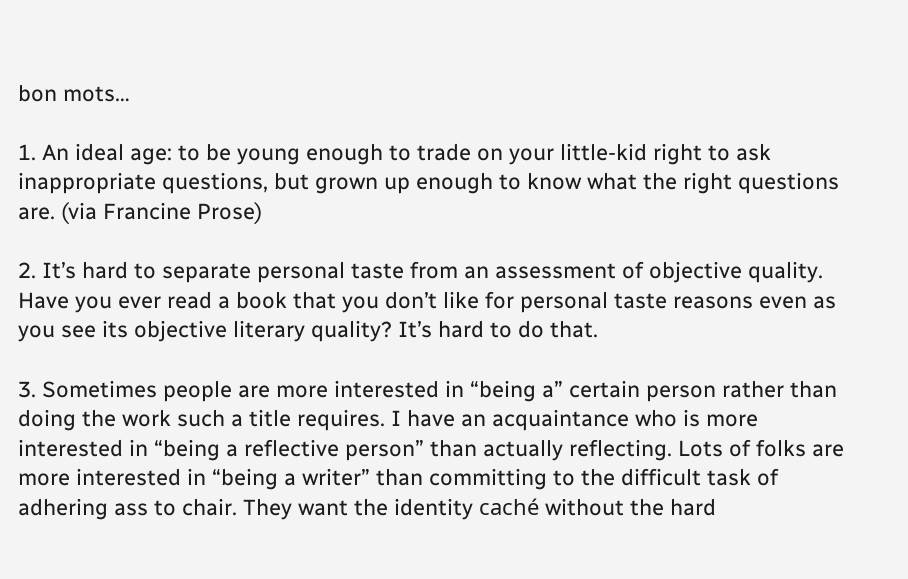bon mots…

1. An ideal age: to be young enough to trade on your little-kid right to ask inappropriate questions, but grown up enough to know what the right questions are. (via Francine Prose)

2. It’s hard to separate personal taste from an assessment of objective quality. Have you ever read a book that you don’t like for personal taste reasons even as you see its objective literary quality? It’s hard to do that.

3. Sometimes people are more interested in “being a” certain person rather than doing the work such a title requires. I have an acquaintance who is more interested in “being a reflective person” than actually reflecting. Lots of folks are more interested in “being a writer” than committing to the difficult task of adhering ass to chair. They want the identity caché without the hard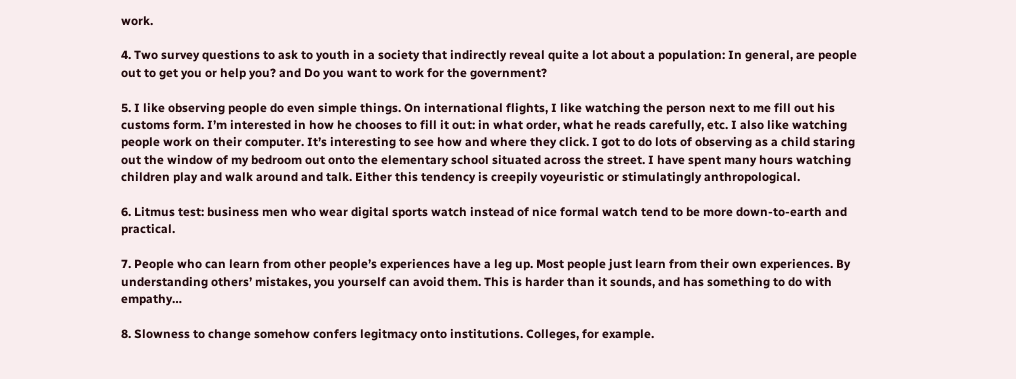work.

4. Two survey questions to ask to youth in a society that indirectly reveal quite a lot about a population: In general, are people out to get you or help you? and Do you want to work for the government?

5. I like observing people do even simple things. On international flights, I like watching the person next to me fill out his customs form. I’m interested in how he chooses to fill it out: in what order, what he reads carefully, etc. I also like watching people work on their computer. It’s interesting to see how and where they click. I got to do lots of observing as a child staring out the window of my bedroom out onto the elementary school situated across the street. I have spent many hours watching children play and walk around and talk. Either this tendency is creepily voyeuristic or stimulatingly anthropological.

6. Litmus test: business men who wear digital sports watch instead of nice formal watch tend to be more down-to-earth and practical.

7. People who can learn from other people’s experiences have a leg up. Most people just learn from their own experiences. By understanding others’ mistakes, you yourself can avoid them. This is harder than it sounds, and has something to do with empathy…

8. Slowness to change somehow confers legitmacy onto institutions. Colleges, for example.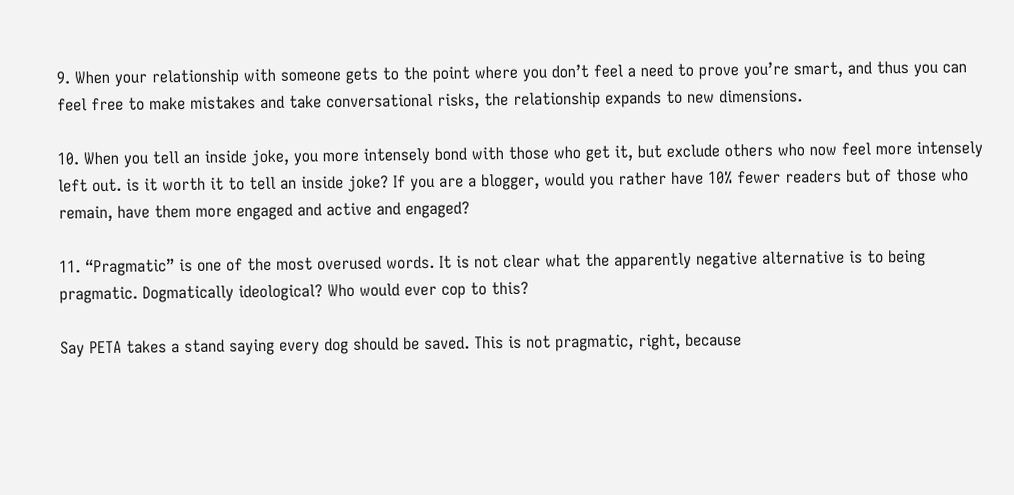9. When your relationship with someone gets to the point where you don’t feel a need to prove you’re smart, and thus you can feel free to make mistakes and take conversational risks, the relationship expands to new dimensions.

10. When you tell an inside joke, you more intensely bond with those who get it, but exclude others who now feel more intensely left out. is it worth it to tell an inside joke? If you are a blogger, would you rather have 10% fewer readers but of those who remain, have them more engaged and active and engaged?

11. “Pragmatic” is one of the most overused words. It is not clear what the apparently negative alternative is to being pragmatic. Dogmatically ideological? Who would ever cop to this?

Say PETA takes a stand saying every dog should be saved. This is not pragmatic, right, because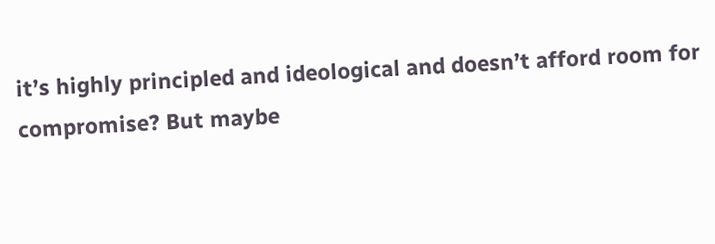it’s highly principled and ideological and doesn’t afford room for compromise? But maybe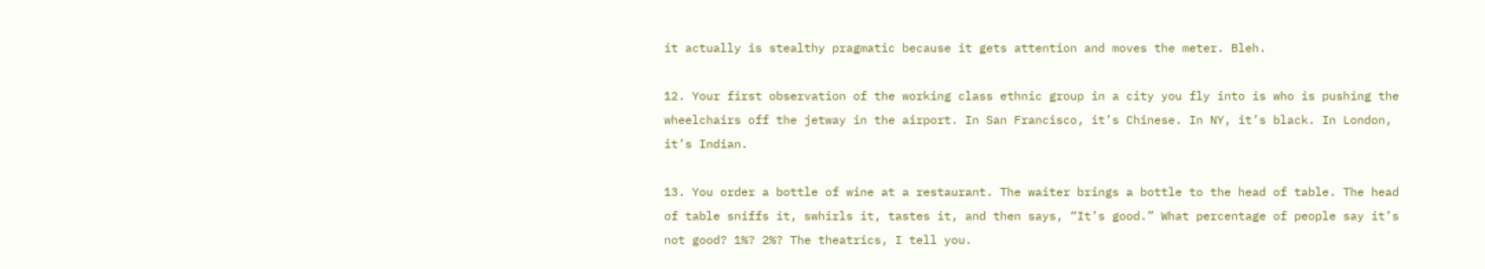it actually is stealthy pragmatic because it gets attention and moves the meter. Bleh.

12. Your first observation of the working class ethnic group in a city you fly into is who is pushing the wheelchairs off the jetway in the airport. In San Francisco, it’s Chinese. In NY, it’s black. In London, it’s Indian.

13. You order a bottle of wine at a restaurant. The waiter brings a bottle to the head of table. The head of table sniffs it, swhirls it, tastes it, and then says, “It’s good.” What percentage of people say it’s not good? 1%? 2%? The theatrics, I tell you.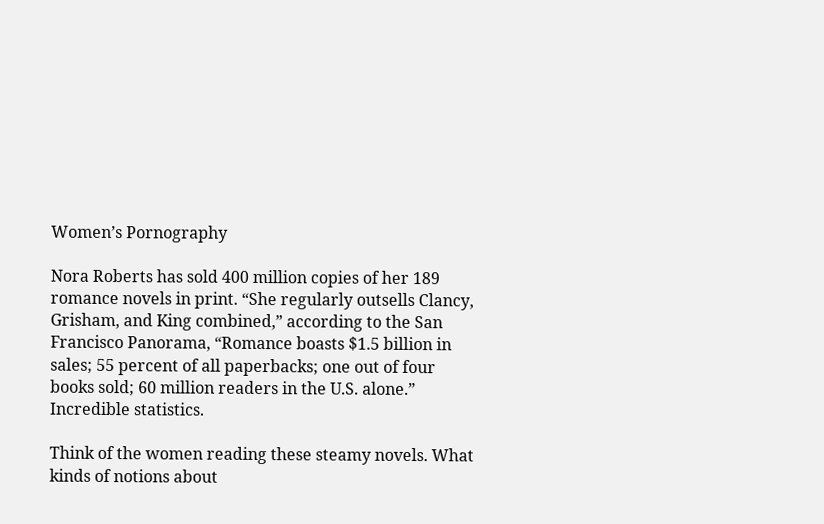Women’s Pornography

Nora Roberts has sold 400 million copies of her 189 romance novels in print. “She regularly outsells Clancy, Grisham, and King combined,” according to the San Francisco Panorama, “Romance boasts $1.5 billion in sales; 55 percent of all paperbacks; one out of four books sold; 60 million readers in the U.S. alone.” Incredible statistics.

Think of the women reading these steamy novels. What kinds of notions about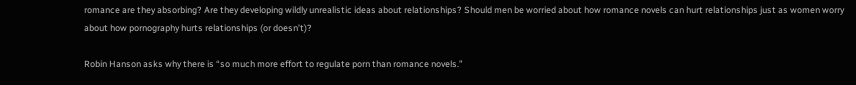romance are they absorbing? Are they developing wildly unrealistic ideas about relationships? Should men be worried about how romance novels can hurt relationships just as women worry about how pornography hurts relationships (or doesn’t)?

Robin Hanson asks why there is “so much more effort to regulate porn than romance novels.”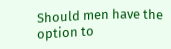Should men have the option to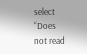select “Does not read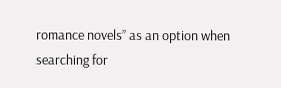romance novels” as an option when searching for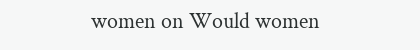women on Would women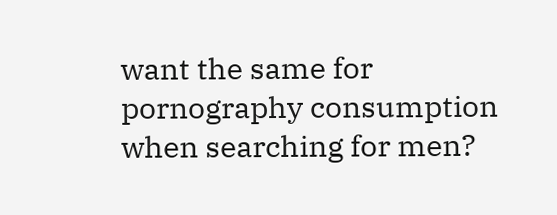want the same for pornography consumption when searching for men?